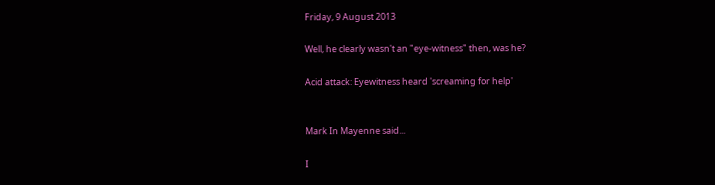Friday, 9 August 2013

Well, he clearly wasn't an "eye-witness" then, was he?

Acid attack: Eyewitness heard 'screaming for help'


Mark In Mayenne said...

I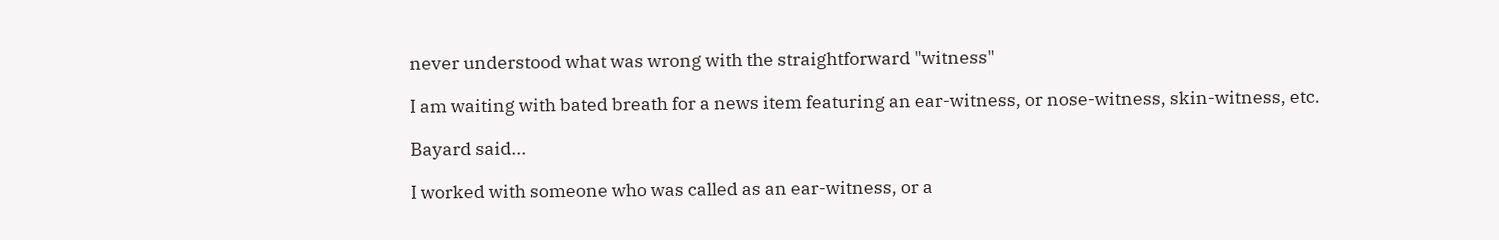never understood what was wrong with the straightforward "witness"

I am waiting with bated breath for a news item featuring an ear-witness, or nose-witness, skin-witness, etc.

Bayard said...

I worked with someone who was called as an ear-witness, or a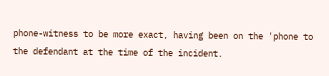phone-witness to be more exact, having been on the 'phone to the defendant at the time of the incident.